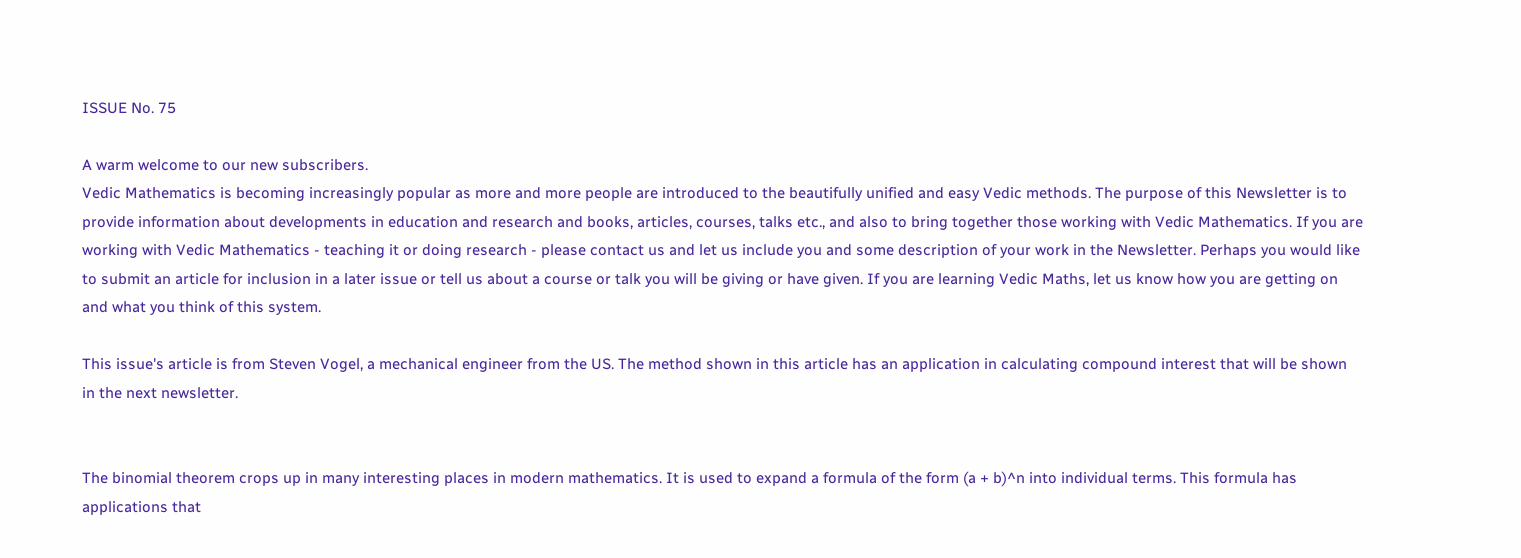ISSUE No. 75

A warm welcome to our new subscribers.
Vedic Mathematics is becoming increasingly popular as more and more people are introduced to the beautifully unified and easy Vedic methods. The purpose of this Newsletter is to provide information about developments in education and research and books, articles, courses, talks etc., and also to bring together those working with Vedic Mathematics. If you are working with Vedic Mathematics - teaching it or doing research - please contact us and let us include you and some description of your work in the Newsletter. Perhaps you would like to submit an article for inclusion in a later issue or tell us about a course or talk you will be giving or have given. If you are learning Vedic Maths, let us know how you are getting on and what you think of this system.

This issue's article is from Steven Vogel, a mechanical engineer from the US. The method shown in this article has an application in calculating compound interest that will be shown in the next newsletter.


The binomial theorem crops up in many interesting places in modern mathematics. It is used to expand a formula of the form (a + b)^n into individual terms. This formula has applications that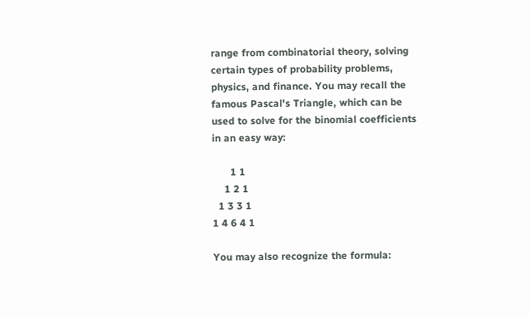range from combinatorial theory, solving certain types of probability problems, physics, and finance. You may recall the famous Pascal's Triangle, which can be used to solve for the binomial coefficients in an easy way:

      1 1
    1 2 1
  1 3 3 1
1 4 6 4 1

You may also recognize the formula: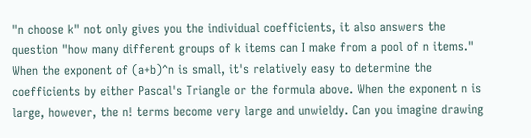"n choose k" not only gives you the individual coefficients, it also answers the question "how many different groups of k items can I make from a pool of n items." When the exponent of (a+b)^n is small, it's relatively easy to determine the coefficients by either Pascal's Triangle or the formula above. When the exponent n is large, however, the n! terms become very large and unwieldy. Can you imagine drawing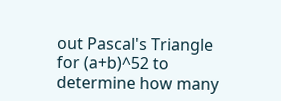out Pascal's Triangle for (a+b)^52 to determine how many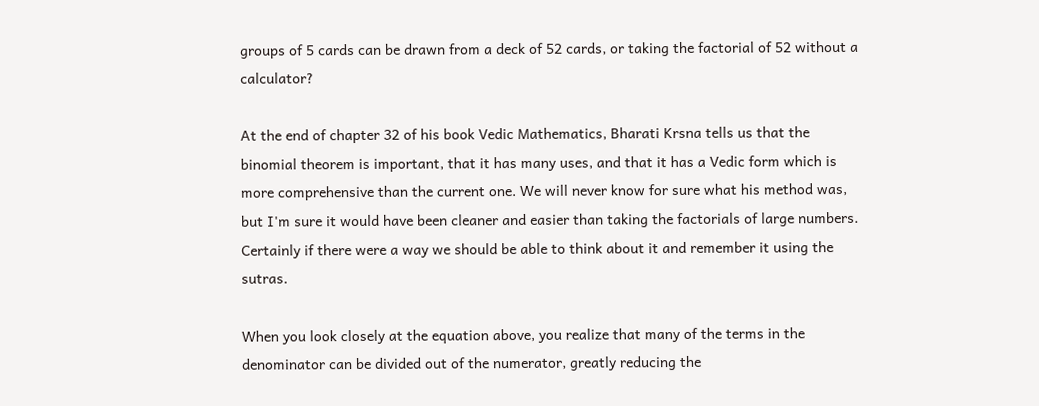groups of 5 cards can be drawn from a deck of 52 cards, or taking the factorial of 52 without a calculator?

At the end of chapter 32 of his book Vedic Mathematics, Bharati Krsna tells us that the binomial theorem is important, that it has many uses, and that it has a Vedic form which is more comprehensive than the current one. We will never know for sure what his method was, but I'm sure it would have been cleaner and easier than taking the factorials of large numbers. Certainly if there were a way we should be able to think about it and remember it using the sutras.

When you look closely at the equation above, you realize that many of the terms in the denominator can be divided out of the numerator, greatly reducing the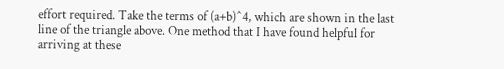effort required. Take the terms of (a+b)^4, which are shown in the last line of the triangle above. One method that I have found helpful for arriving at these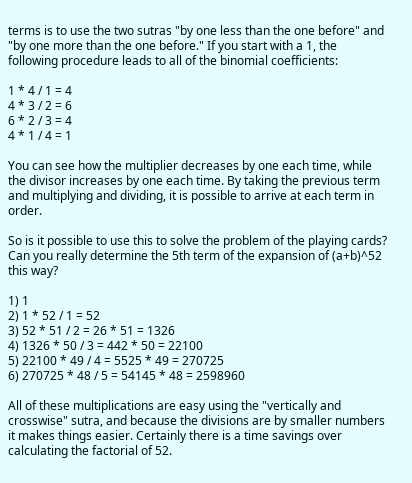terms is to use the two sutras "by one less than the one before" and "by one more than the one before." If you start with a 1, the following procedure leads to all of the binomial coefficients:

1 * 4 / 1 = 4
4 * 3 / 2 = 6
6 * 2 / 3 = 4
4 * 1 / 4 = 1

You can see how the multiplier decreases by one each time, while the divisor increases by one each time. By taking the previous term and multiplying and dividing, it is possible to arrive at each term in order.

So is it possible to use this to solve the problem of the playing cards? Can you really determine the 5th term of the expansion of (a+b)^52 this way?

1) 1
2) 1 * 52 / 1 = 52
3) 52 * 51 / 2 = 26 * 51 = 1326
4) 1326 * 50 / 3 = 442 * 50 = 22100
5) 22100 * 49 / 4 = 5525 * 49 = 270725
6) 270725 * 48 / 5 = 54145 * 48 = 2598960

All of these multiplications are easy using the "vertically and crosswise" sutra, and because the divisions are by smaller numbers it makes things easier. Certainly there is a time savings over calculating the factorial of 52.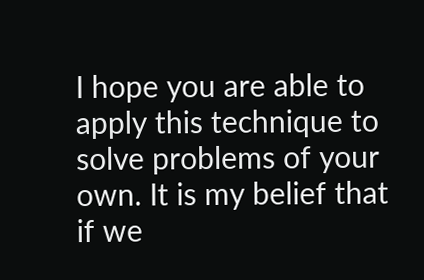I hope you are able to apply this technique to solve problems of your own. It is my belief that if we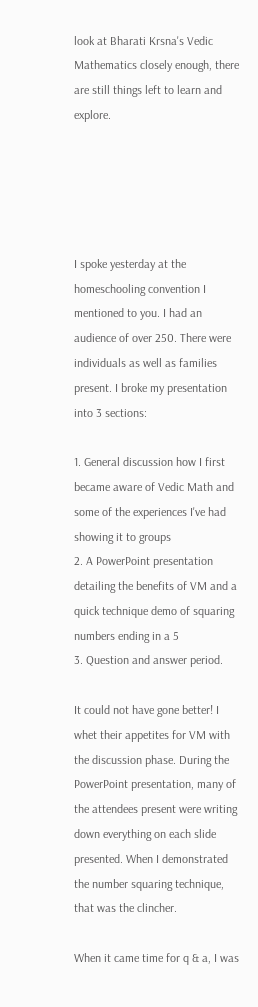look at Bharati Krsna's Vedic Mathematics closely enough, there are still things left to learn and explore.





I spoke yesterday at the homeschooling convention I mentioned to you. I had an audience of over 250. There were individuals as well as families present. I broke my presentation into 3 sections:

1. General discussion how I first became aware of Vedic Math and some of the experiences I've had showing it to groups
2. A PowerPoint presentation detailing the benefits of VM and a quick technique demo of squaring numbers ending in a 5
3. Question and answer period.

It could not have gone better! I whet their appetites for VM with the discussion phase. During the PowerPoint presentation, many of the attendees present were writing down everything on each slide presented. When I demonstrated the number squaring technique, that was the clincher.

When it came time for q & a, I was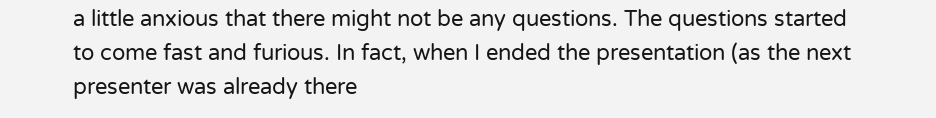a little anxious that there might not be any questions. The questions started to come fast and furious. In fact, when I ended the presentation (as the next presenter was already there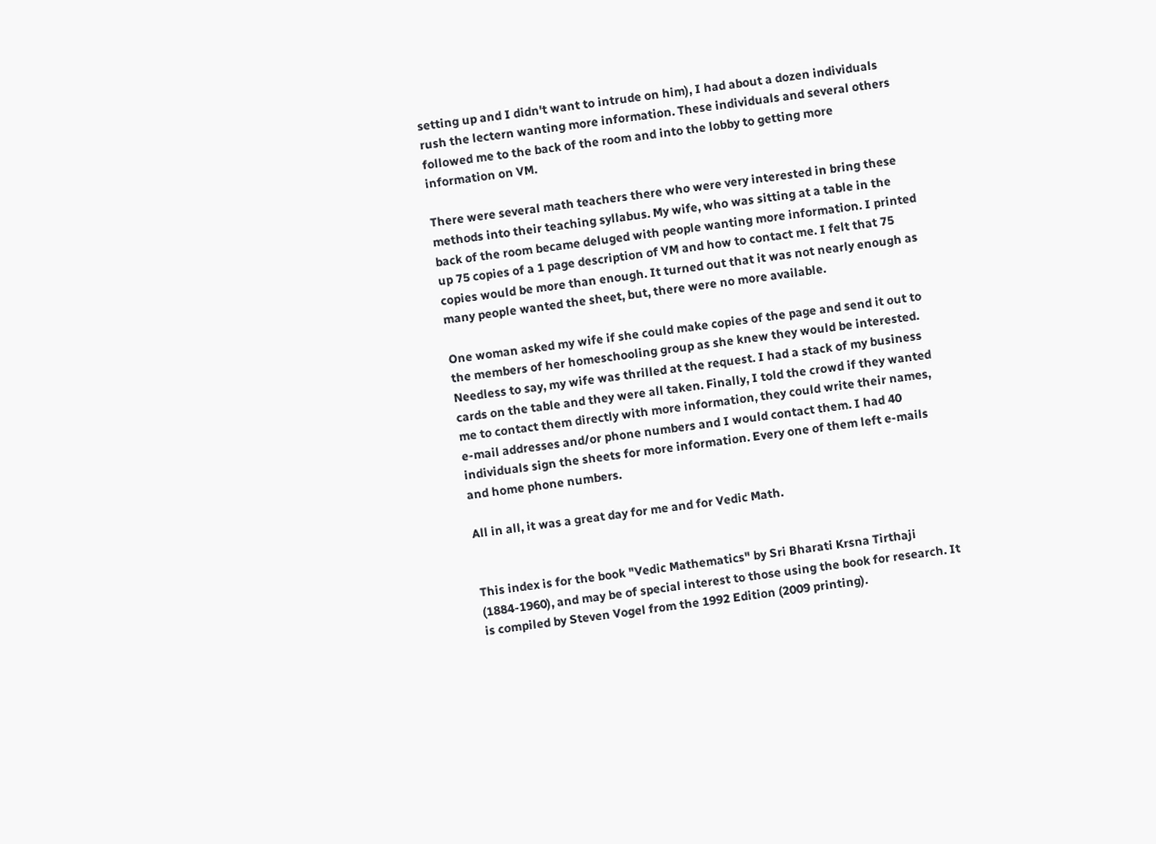setting up and I didn't want to intrude on him), I had about a dozen individuals rush the lectern wanting more information. These individuals and several others followed me to the back of the room and into the lobby to getting more information on VM.

There were several math teachers there who were very interested in bring these methods into their teaching syllabus. My wife, who was sitting at a table in the back of the room became deluged with people wanting more information. I printed up 75 copies of a 1 page description of VM and how to contact me. I felt that 75 copies would be more than enough. It turned out that it was not nearly enough as many people wanted the sheet, but, there were no more available.

One woman asked my wife if she could make copies of the page and send it out to the members of her homeschooling group as she knew they would be interested. Needless to say, my wife was thrilled at the request. I had a stack of my business cards on the table and they were all taken. Finally, I told the crowd if they wanted me to contact them directly with more information, they could write their names, e-mail addresses and/or phone numbers and I would contact them. I had 40 individuals sign the sheets for more information. Every one of them left e-mails and home phone numbers.

All in all, it was a great day for me and for Vedic Math.


This index is for the book "Vedic Mathematics" by Sri Bharati Krsna Tirthaji (1884-1960), and may be of special interest to those using the book for research. It is compiled by Steven Vogel from the 1992 Edition (2009 printing).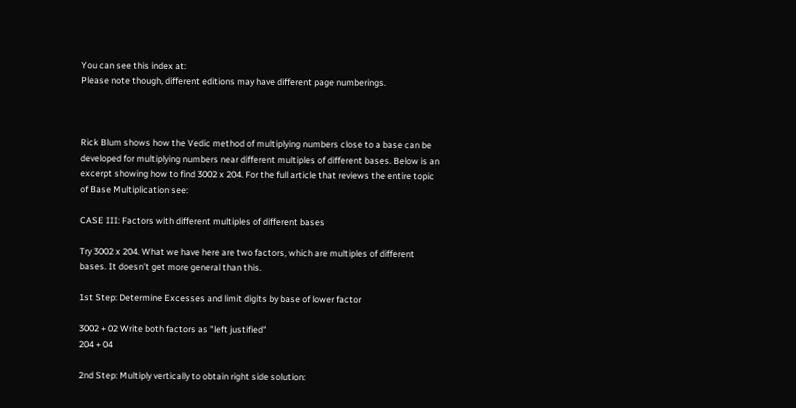You can see this index at:
Please note though, different editions may have different page numberings.



Rick Blum shows how the Vedic method of multiplying numbers close to a base can be developed for multiplying numbers near different multiples of different bases. Below is an excerpt showing how to find 3002 x 204. For the full article that reviews the entire topic of Base Multiplication see:

CASE III: Factors with different multiples of different bases

Try 3002 x 204. What we have here are two factors, which are multiples of different bases. It doesn't get more general than this.

1st Step: Determine Excesses and limit digits by base of lower factor

3002 + 02 Write both factors as "left justified"
204 + 04

2nd Step: Multiply vertically to obtain right side solution: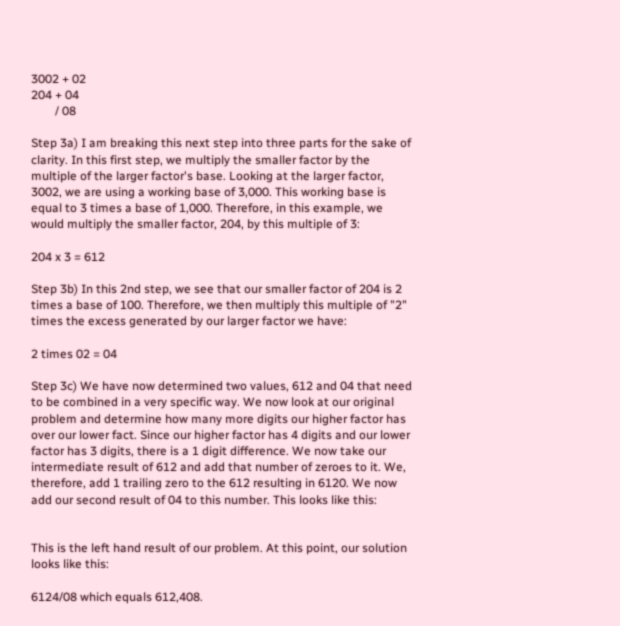3002 + 02
204 + 04
        / 08

Step 3a) I am breaking this next step into three parts for the sake of clarity. In this first step, we multiply the smaller factor by the multiple of the larger factor's base. Looking at the larger factor, 3002, we are using a working base of 3,000. This working base is equal to 3 times a base of 1,000. Therefore, in this example, we would multiply the smaller factor, 204, by this multiple of 3:

204 x 3 = 612

Step 3b) In this 2nd step, we see that our smaller factor of 204 is 2 times a base of 100. Therefore, we then multiply this multiple of "2" times the excess generated by our larger factor we have:

2 times 02 = 04

Step 3c) We have now determined two values, 612 and 04 that need to be combined in a very specific way. We now look at our original problem and determine how many more digits our higher factor has over our lower fact. Since our higher factor has 4 digits and our lower factor has 3 digits, there is a 1 digit difference. We now take our intermediate result of 612 and add that number of zeroes to it. We, therefore, add 1 trailing zero to the 612 resulting in 6120. We now add our second result of 04 to this number. This looks like this:


This is the left hand result of our problem. At this point, our solution looks like this:

6124/08 which equals 612,408.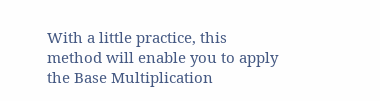With a little practice, this method will enable you to apply the Base Multiplication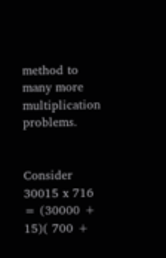method to many more multiplication problems.


Consider 30015 x 716 = (30000 + 15)( 700 +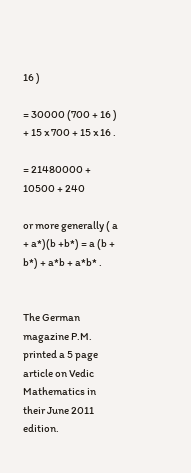16 )

= 30000 (700 + 16 ) + 15 x 700 + 15 x 16 .

= 21480000 + 10500 + 240

or more generally ( a + a*)(b +b*) = a (b + b*) + a*b + a*b* .


The German magazine P.M. printed a 5 page article on Vedic Mathematics in their June 2011 edition.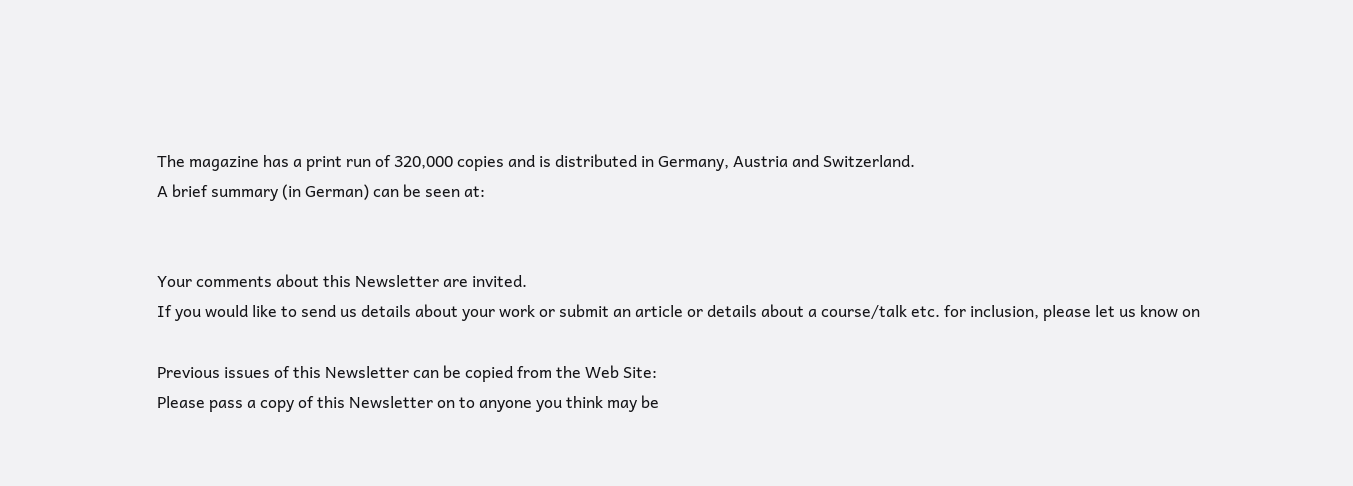The magazine has a print run of 320,000 copies and is distributed in Germany, Austria and Switzerland.
A brief summary (in German) can be seen at:


Your comments about this Newsletter are invited.
If you would like to send us details about your work or submit an article or details about a course/talk etc. for inclusion, please let us know on

Previous issues of this Newsletter can be copied from the Web Site:
Please pass a copy of this Newsletter on to anyone you think may be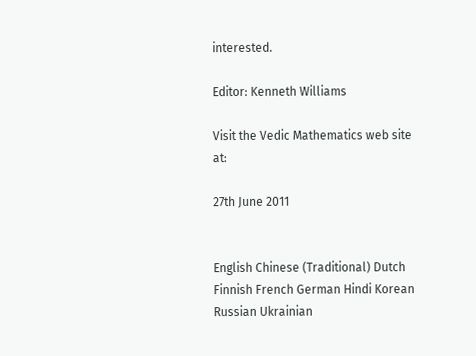interested.

Editor: Kenneth Williams

Visit the Vedic Mathematics web site at:

27th June 2011


English Chinese (Traditional) Dutch Finnish French German Hindi Korean Russian Ukrainian